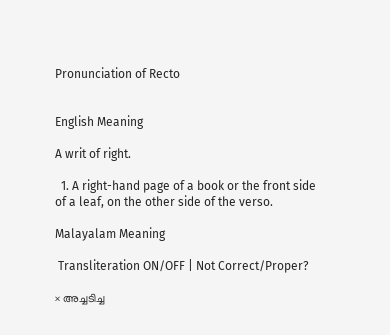Pronunciation of Recto


English Meaning

A writ of right.

  1. A right-hand page of a book or the front side of a leaf, on the other side of the verso.

Malayalam Meaning

 Transliteration ON/OFF | Not Correct/Proper?

× അച്ചടിച്ച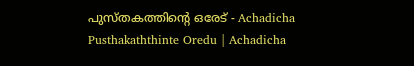പുസ്‌തകത്തിന്റെ ഒരേട്‌ - Achadicha Pusthakaththinte Oredu | Achadicha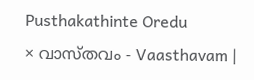Pusthakathinte Oredu
× വാസ്തവം - Vaasthavam |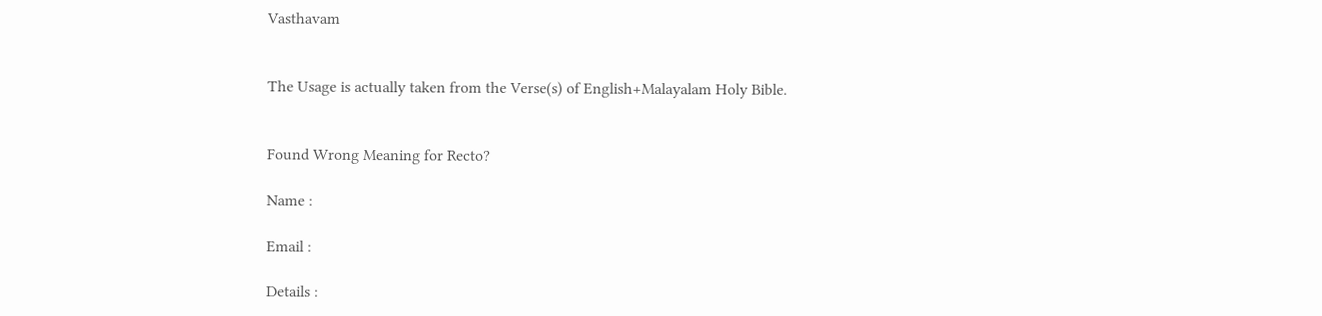Vasthavam


The Usage is actually taken from the Verse(s) of English+Malayalam Holy Bible.


Found Wrong Meaning for Recto?

Name :

Email :

Details :